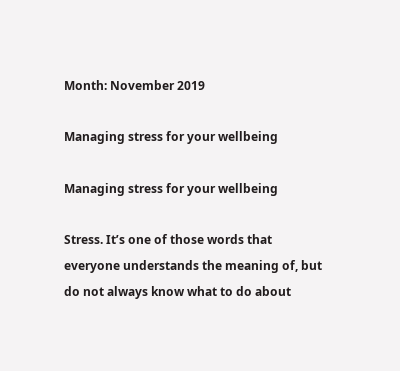Month: November 2019

Managing stress for your wellbeing

Managing stress for your wellbeing

Stress. It’s one of those words that everyone understands the meaning of, but do not always know what to do about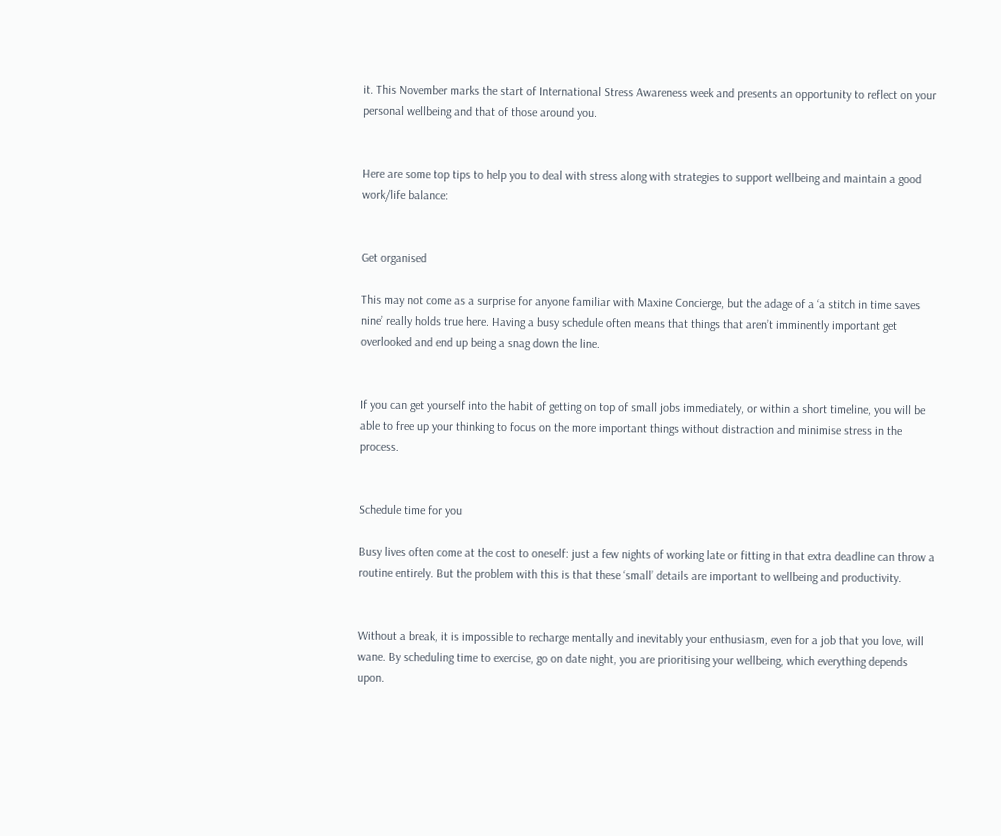it. This November marks the start of International Stress Awareness week and presents an opportunity to reflect on your personal wellbeing and that of those around you.


Here are some top tips to help you to deal with stress along with strategies to support wellbeing and maintain a good work/life balance:


Get organised

This may not come as a surprise for anyone familiar with Maxine Concierge, but the adage of a ‘a stitch in time saves nine’ really holds true here. Having a busy schedule often means that things that aren’t imminently important get overlooked and end up being a snag down the line.


If you can get yourself into the habit of getting on top of small jobs immediately, or within a short timeline, you will be able to free up your thinking to focus on the more important things without distraction and minimise stress in the process.


Schedule time for you

Busy lives often come at the cost to oneself: just a few nights of working late or fitting in that extra deadline can throw a routine entirely. But the problem with this is that these ‘small’ details are important to wellbeing and productivity.


Without a break, it is impossible to recharge mentally and inevitably your enthusiasm, even for a job that you love, will wane. By scheduling time to exercise, go on date night, you are prioritising your wellbeing, which everything depends upon.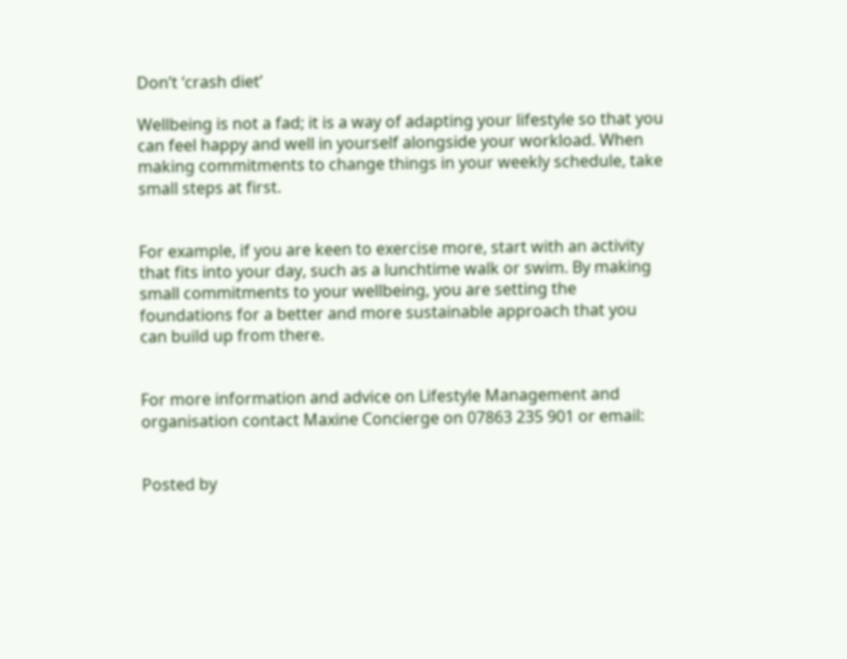Don’t ‘crash diet’

Wellbeing is not a fad; it is a way of adapting your lifestyle so that you can feel happy and well in yourself alongside your workload. When making commitments to change things in your weekly schedule, take small steps at first.


For example, if you are keen to exercise more, start with an activity that fits into your day, such as a lunchtime walk or swim. By making small commitments to your wellbeing, you are setting the foundations for a better and more sustainable approach that you can build up from there.


For more information and advice on Lifestyle Management and organisation contact Maxine Concierge on 07863 235 901 or email:


Posted by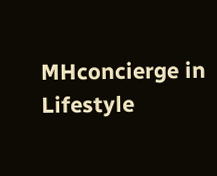MHconcierge in Lifestyle